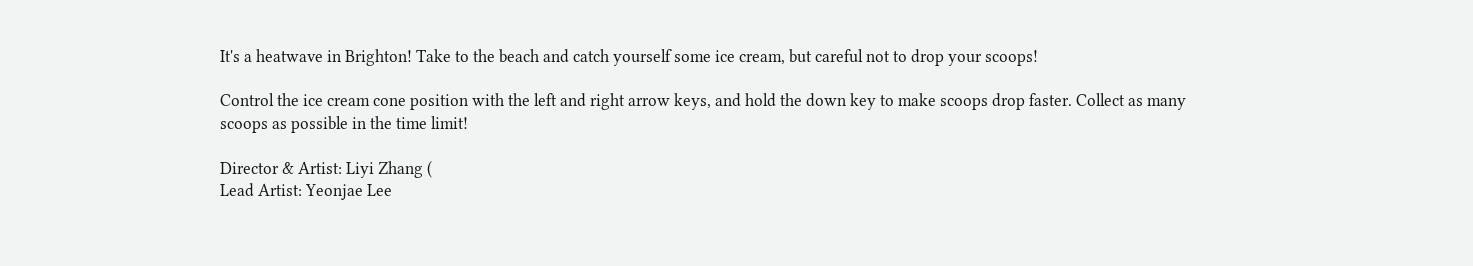It's a heatwave in Brighton! Take to the beach and catch yourself some ice cream, but careful not to drop your scoops!

Control the ice cream cone position with the left and right arrow keys, and hold the down key to make scoops drop faster. Collect as many scoops as possible in the time limit!

Director & Artist: Liyi Zhang (
Lead Artist: Yeonjae Lee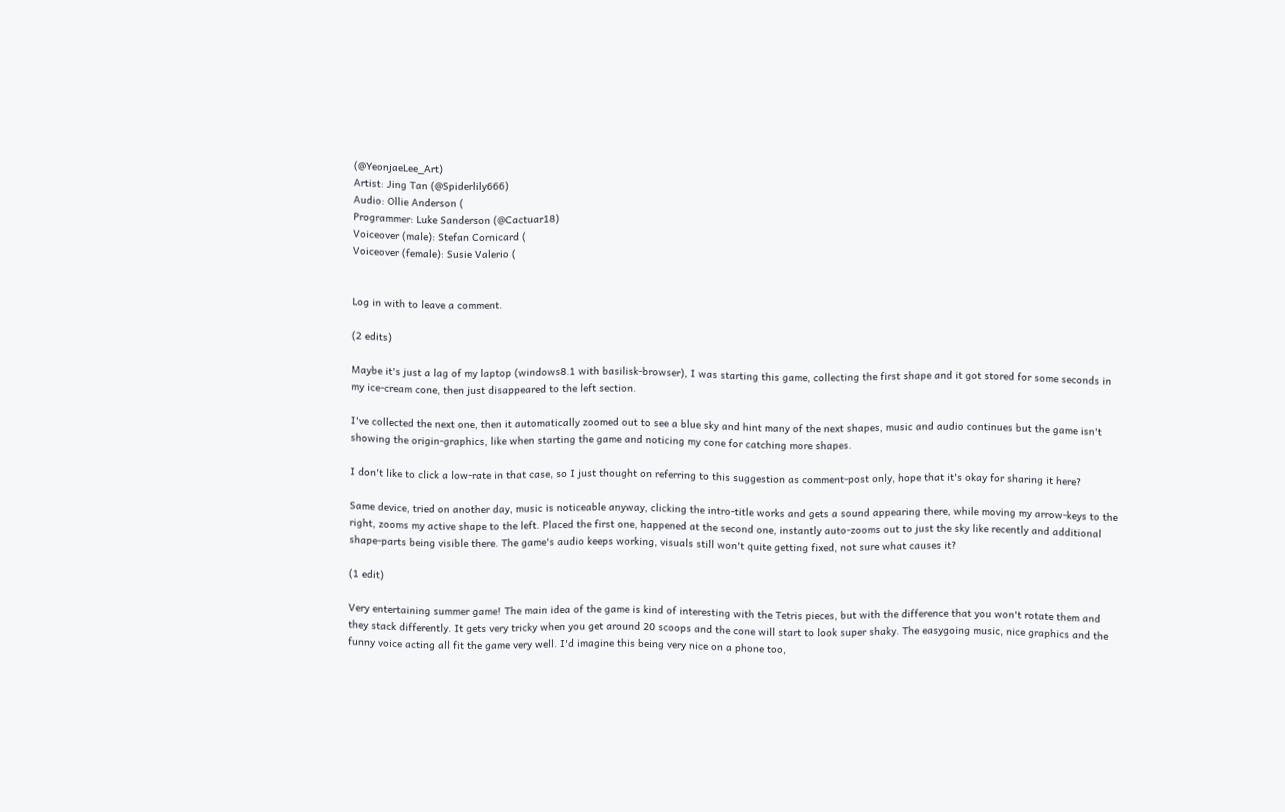(@YeonjaeLee_Art)
Artist: Jing Tan (@Spiderlily666)
Audio: Ollie Anderson (
Programmer: Luke Sanderson (@Cactuar18)
Voiceover (male): Stefan Cornicard (
Voiceover (female): Susie Valerio (


Log in with to leave a comment.

(2 edits)

Maybe it's just a lag of my laptop (windows8.1 with basilisk-browser), I was starting this game, collecting the first shape and it got stored for some seconds in my ice-cream cone, then just disappeared to the left section.

I've collected the next one, then it automatically zoomed out to see a blue sky and hint many of the next shapes, music and audio continues but the game isn't showing the origin-graphics, like when starting the game and noticing my cone for catching more shapes.

I don't like to click a low-rate in that case, so I just thought on referring to this suggestion as comment-post only, hope that it's okay for sharing it here?

Same device, tried on another day, music is noticeable anyway, clicking the intro-title works and gets a sound appearing there, while moving my arrow-keys to the right, zooms my active shape to the left. Placed the first one, happened at the second one, instantly auto-zooms out to just the sky like recently and additional shape-parts being visible there. The game's audio keeps working, visuals still won't quite getting fixed, not sure what causes it?

(1 edit)

Very entertaining summer game! The main idea of the game is kind of interesting with the Tetris pieces, but with the difference that you won't rotate them and they stack differently. It gets very tricky when you get around 20 scoops and the cone will start to look super shaky. The easygoing music, nice graphics and the funny voice acting all fit the game very well. I'd imagine this being very nice on a phone too,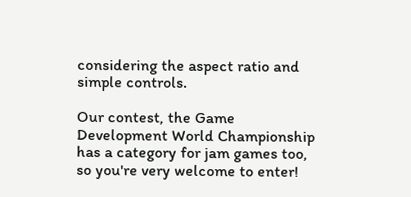considering the aspect ratio and simple controls.

Our contest, the Game Development World Championship has a category for jam games too, so you're very welcome to enter!